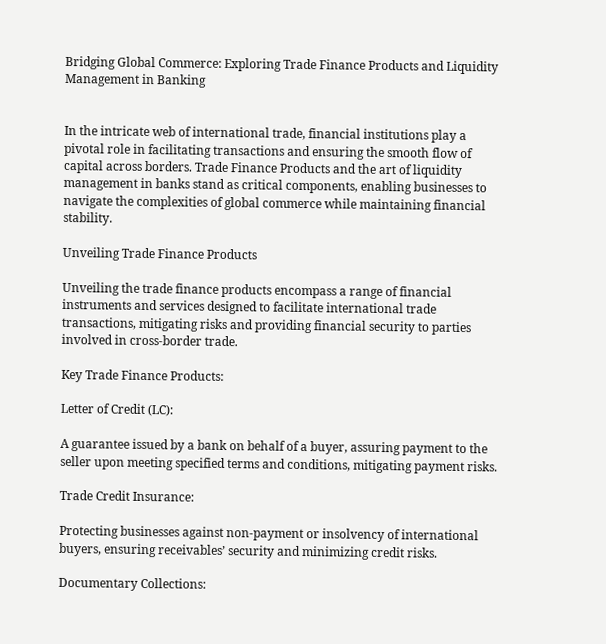Bridging Global Commerce: Exploring Trade Finance Products and Liquidity Management in Banking


In the intricate web of international trade, financial institutions play a pivotal role in facilitating transactions and ensuring the smooth flow of capital across borders. Trade Finance Products and the art of liquidity management in banks stand as critical components, enabling businesses to navigate the complexities of global commerce while maintaining financial stability.

Unveiling Trade Finance Products

Unveiling the trade finance products encompass a range of financial instruments and services designed to facilitate international trade transactions, mitigating risks and providing financial security to parties involved in cross-border trade.

Key Trade Finance Products:

Letter of Credit (LC):

A guarantee issued by a bank on behalf of a buyer, assuring payment to the seller upon meeting specified terms and conditions, mitigating payment risks.

Trade Credit Insurance:

Protecting businesses against non-payment or insolvency of international buyers, ensuring receivables’ security and minimizing credit risks.

Documentary Collections: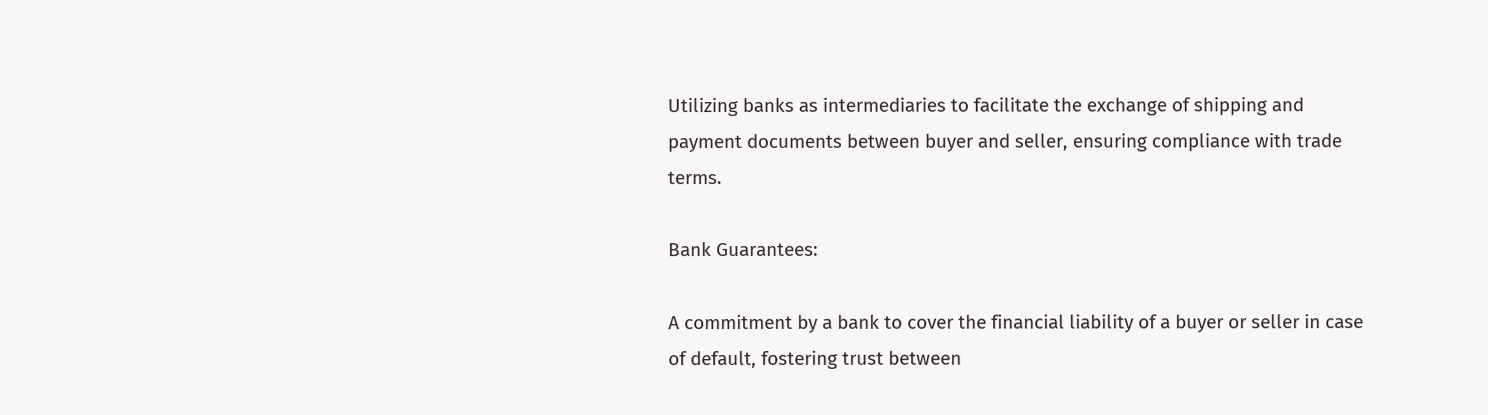Utilizing banks as intermediaries to facilitate the exchange of shipping and payment documents between buyer and seller, ensuring compliance with trade terms.

Bank Guarantees:

A commitment by a bank to cover the financial liability of a buyer or seller in case of default, fostering trust between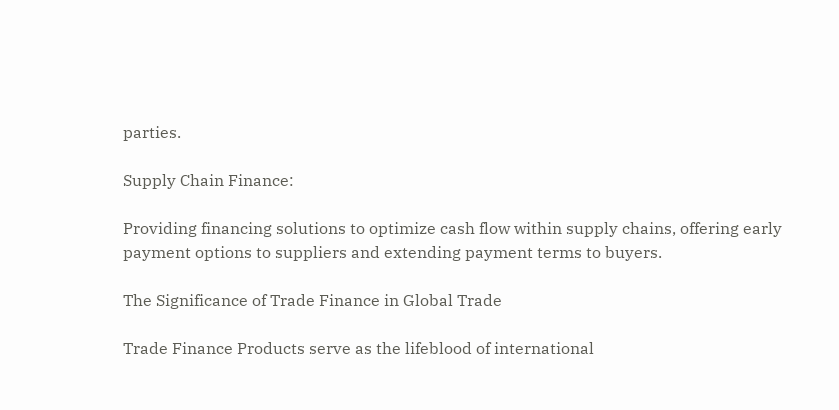parties.

Supply Chain Finance:

Providing financing solutions to optimize cash flow within supply chains, offering early payment options to suppliers and extending payment terms to buyers.

The Significance of Trade Finance in Global Trade

Trade Finance Products serve as the lifeblood of international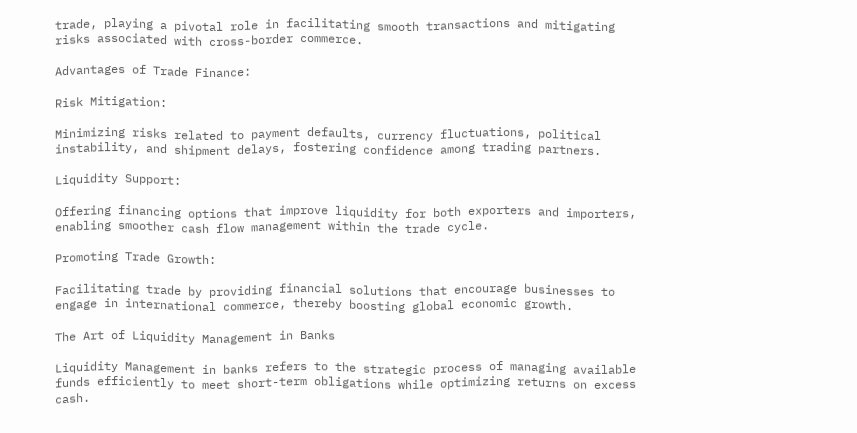trade, playing a pivotal role in facilitating smooth transactions and mitigating risks associated with cross-border commerce.

Advantages of Trade Finance:

Risk Mitigation:

Minimizing risks related to payment defaults, currency fluctuations, political instability, and shipment delays, fostering confidence among trading partners.

Liquidity Support:

Offering financing options that improve liquidity for both exporters and importers, enabling smoother cash flow management within the trade cycle.

Promoting Trade Growth:

Facilitating trade by providing financial solutions that encourage businesses to engage in international commerce, thereby boosting global economic growth.

The Art of Liquidity Management in Banks

Liquidity Management in banks refers to the strategic process of managing available funds efficiently to meet short-term obligations while optimizing returns on excess cash.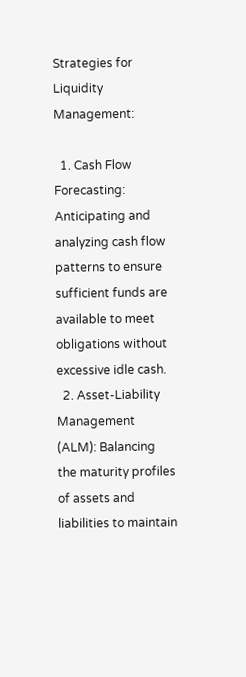Strategies for Liquidity Management:

  1. Cash Flow Forecasting: Anticipating and analyzing cash flow patterns to ensure sufficient funds are available to meet obligations without excessive idle cash.
  2. Asset-Liability Management (ALM): Balancing the maturity profiles of assets and liabilities to maintain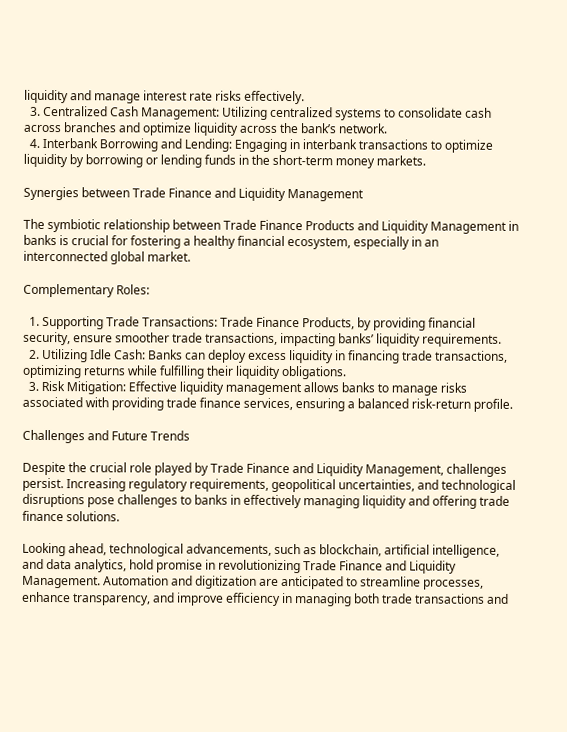liquidity and manage interest rate risks effectively.
  3. Centralized Cash Management: Utilizing centralized systems to consolidate cash across branches and optimize liquidity across the bank’s network.
  4. Interbank Borrowing and Lending: Engaging in interbank transactions to optimize liquidity by borrowing or lending funds in the short-term money markets.

Synergies between Trade Finance and Liquidity Management

The symbiotic relationship between Trade Finance Products and Liquidity Management in banks is crucial for fostering a healthy financial ecosystem, especially in an interconnected global market.

Complementary Roles:

  1. Supporting Trade Transactions: Trade Finance Products, by providing financial security, ensure smoother trade transactions, impacting banks’ liquidity requirements.
  2. Utilizing Idle Cash: Banks can deploy excess liquidity in financing trade transactions, optimizing returns while fulfilling their liquidity obligations.
  3. Risk Mitigation: Effective liquidity management allows banks to manage risks associated with providing trade finance services, ensuring a balanced risk-return profile.

Challenges and Future Trends

Despite the crucial role played by Trade Finance and Liquidity Management, challenges persist. Increasing regulatory requirements, geopolitical uncertainties, and technological disruptions pose challenges to banks in effectively managing liquidity and offering trade finance solutions.

Looking ahead, technological advancements, such as blockchain, artificial intelligence, and data analytics, hold promise in revolutionizing Trade Finance and Liquidity Management. Automation and digitization are anticipated to streamline processes, enhance transparency, and improve efficiency in managing both trade transactions and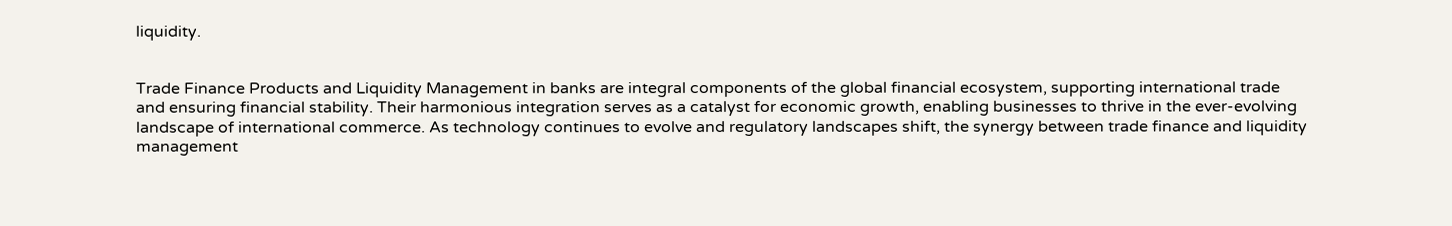liquidity.


Trade Finance Products and Liquidity Management in banks are integral components of the global financial ecosystem, supporting international trade and ensuring financial stability. Their harmonious integration serves as a catalyst for economic growth, enabling businesses to thrive in the ever-evolving landscape of international commerce. As technology continues to evolve and regulatory landscapes shift, the synergy between trade finance and liquidity management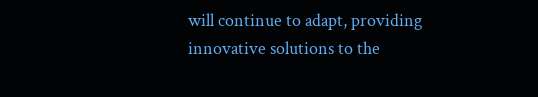will continue to adapt, providing innovative solutions to the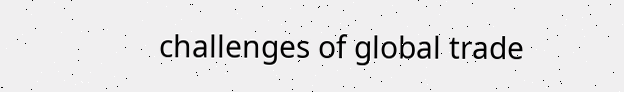challenges of global trade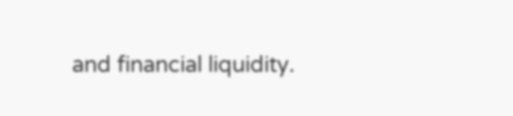and financial liquidity.